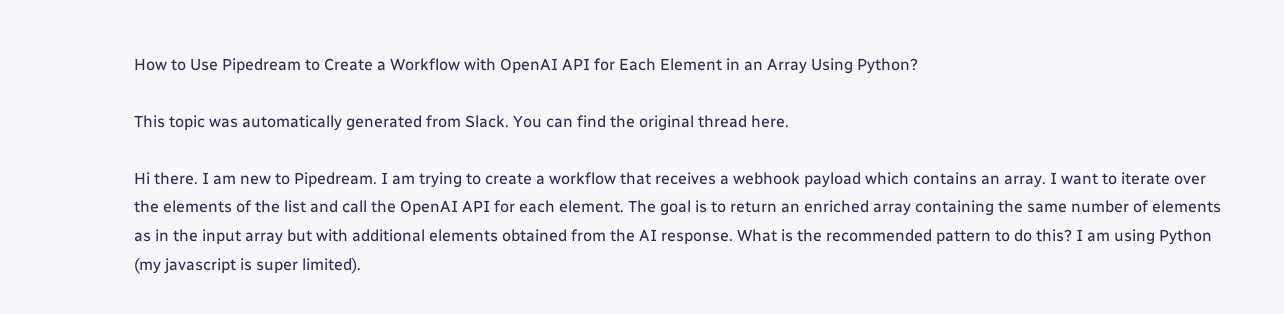How to Use Pipedream to Create a Workflow with OpenAI API for Each Element in an Array Using Python?

This topic was automatically generated from Slack. You can find the original thread here.

Hi there. I am new to Pipedream. I am trying to create a workflow that receives a webhook payload which contains an array. I want to iterate over the elements of the list and call the OpenAI API for each element. The goal is to return an enriched array containing the same number of elements as in the input array but with additional elements obtained from the AI response. What is the recommended pattern to do this? I am using Python (my javascript is super limited).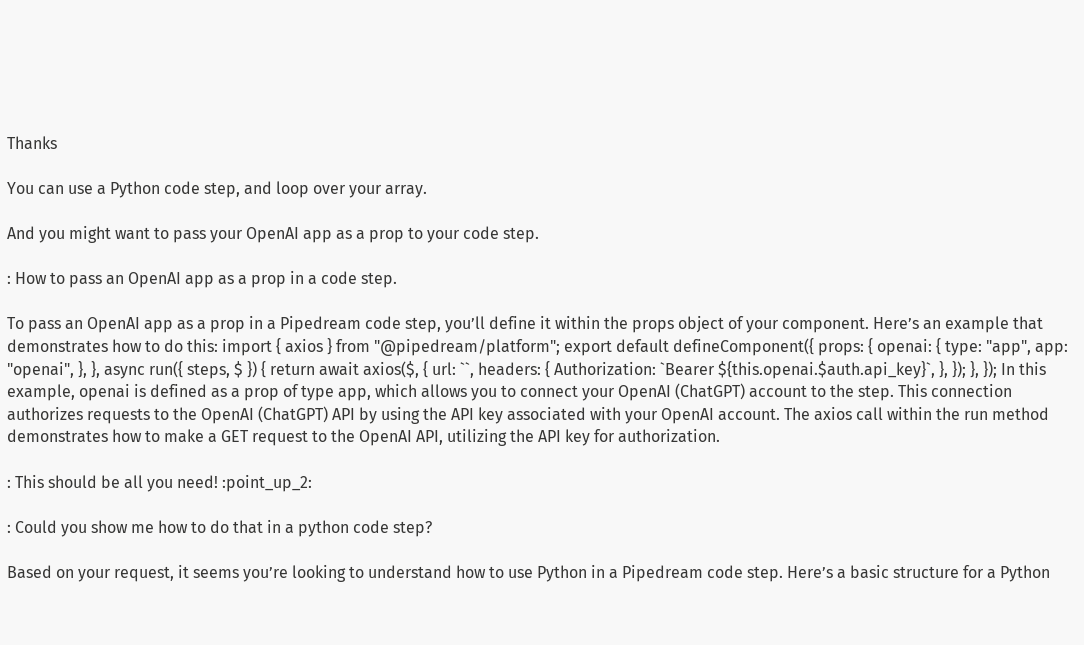Thanks

You can use a Python code step, and loop over your array.

And you might want to pass your OpenAI app as a prop to your code step.

: How to pass an OpenAI app as a prop in a code step.

To pass an OpenAI app as a prop in a Pipedream code step, you’ll define it within the props object of your component. Here’s an example that demonstrates how to do this: import { axios } from "@pipedream/platform"; export default defineComponent({ props: { openai: { type: "app", app: "openai", }, }, async run({ steps, $ }) { return await axios($, { url: ``, headers: { Authorization: `Bearer ${this.openai.$auth.api_key}`, }, }); }, }); In this example, openai is defined as a prop of type app, which allows you to connect your OpenAI (ChatGPT) account to the step. This connection authorizes requests to the OpenAI (ChatGPT) API by using the API key associated with your OpenAI account. The axios call within the run method demonstrates how to make a GET request to the OpenAI API, utilizing the API key for authorization.

: This should be all you need! :point_up_2:

: Could you show me how to do that in a python code step?

Based on your request, it seems you’re looking to understand how to use Python in a Pipedream code step. Here’s a basic structure for a Python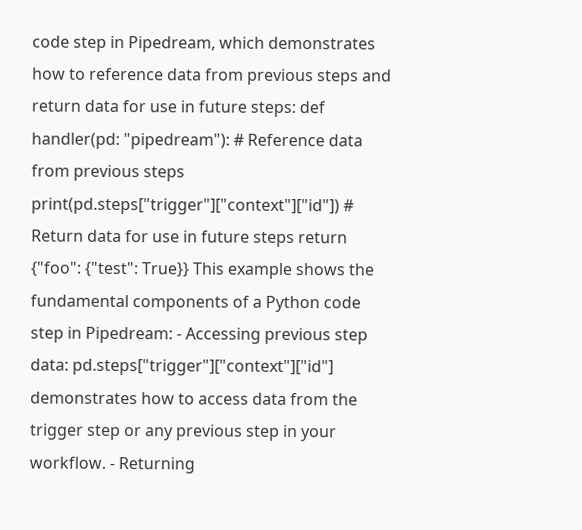code step in Pipedream, which demonstrates how to reference data from previous steps and return data for use in future steps: def handler(pd: "pipedream"): # Reference data from previous steps print(pd.steps["trigger"]["context"]["id"]) # Return data for use in future steps return {"foo": {"test": True}} This example shows the fundamental components of a Python code step in Pipedream: - Accessing previous step data: pd.steps["trigger"]["context"]["id"] demonstrates how to access data from the trigger step or any previous step in your workflow. - Returning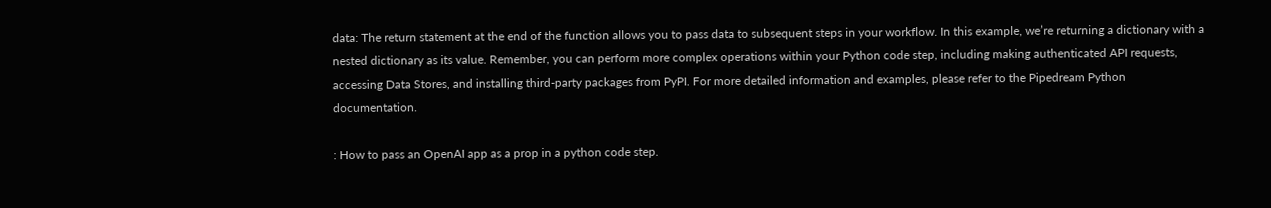data: The return statement at the end of the function allows you to pass data to subsequent steps in your workflow. In this example, we’re returning a dictionary with a nested dictionary as its value. Remember, you can perform more complex operations within your Python code step, including making authenticated API requests, accessing Data Stores, and installing third-party packages from PyPI. For more detailed information and examples, please refer to the Pipedream Python documentation.

: How to pass an OpenAI app as a prop in a python code step.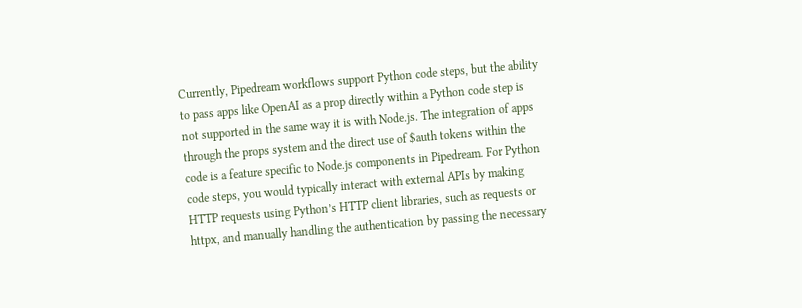Currently, Pipedream workflows support Python code steps, but the ability to pass apps like OpenAI as a prop directly within a Python code step is not supported in the same way it is with Node.js. The integration of apps through the props system and the direct use of $auth tokens within the code is a feature specific to Node.js components in Pipedream. For Python code steps, you would typically interact with external APIs by making HTTP requests using Python’s HTTP client libraries, such as requests or httpx, and manually handling the authentication by passing the necessary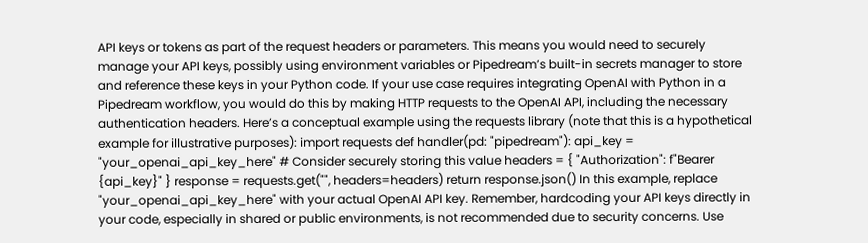API keys or tokens as part of the request headers or parameters. This means you would need to securely manage your API keys, possibly using environment variables or Pipedream’s built-in secrets manager to store and reference these keys in your Python code. If your use case requires integrating OpenAI with Python in a Pipedream workflow, you would do this by making HTTP requests to the OpenAI API, including the necessary authentication headers. Here’s a conceptual example using the requests library (note that this is a hypothetical example for illustrative purposes): import requests def handler(pd: "pipedream"): api_key = "your_openai_api_key_here" # Consider securely storing this value headers = { "Authorization": f"Bearer {api_key}" } response = requests.get("", headers=headers) return response.json() In this example, replace "your_openai_api_key_here" with your actual OpenAI API key. Remember, hardcoding your API keys directly in your code, especially in shared or public environments, is not recommended due to security concerns. Use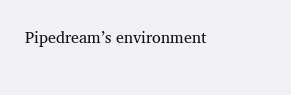Pipedream’s environment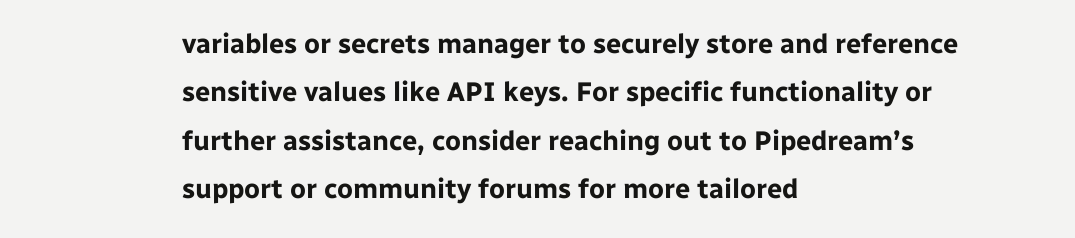variables or secrets manager to securely store and reference sensitive values like API keys. For specific functionality or further assistance, consider reaching out to Pipedream’s support or community forums for more tailored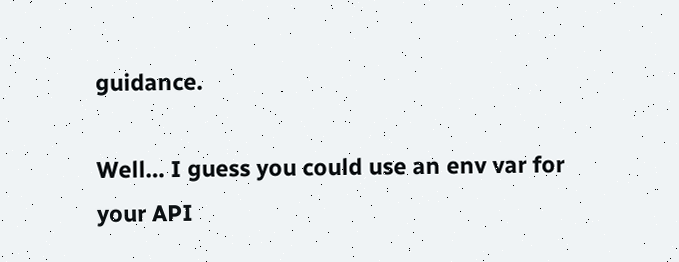guidance.

Well… I guess you could use an env var for your API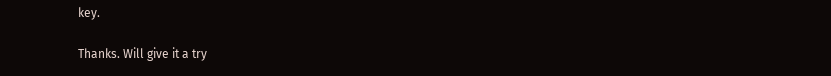key.

Thanks. Will give it a try